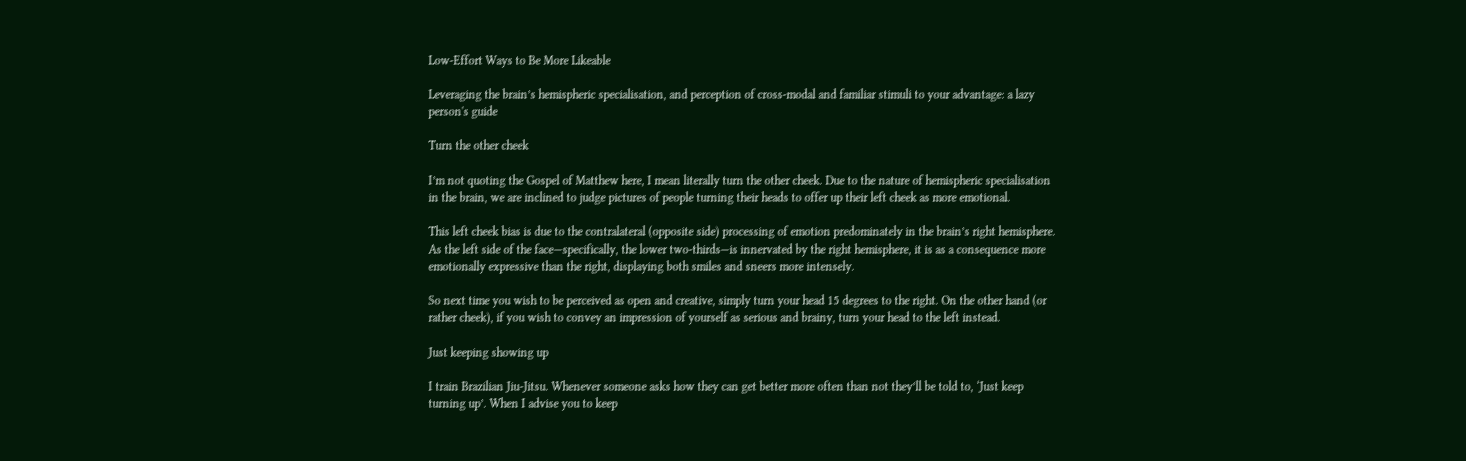Low-Effort Ways to Be More Likeable

Leveraging the brain’s hemispheric specialisation, and perception of cross-modal and familiar stimuli to your advantage: a lazy person's guide

Turn the other cheek

I’m not quoting the Gospel of Matthew here, I mean literally turn the other cheek. Due to the nature of hemispheric specialisation in the brain, we are inclined to judge pictures of people turning their heads to offer up their left cheek as more emotional.

This left cheek bias is due to the contralateral (opposite side) processing of emotion predominately in the brain’s right hemisphere. As the left side of the face—specifically, the lower two-thirds—is innervated by the right hemisphere, it is as a consequence more emotionally expressive than the right, displaying both smiles and sneers more intensely.

So next time you wish to be perceived as open and creative, simply turn your head 15 degrees to the right. On the other hand (or rather cheek), if you wish to convey an impression of yourself as serious and brainy, turn your head to the left instead.

Just keeping showing up

I train Brazilian Jiu-Jitsu. Whenever someone asks how they can get better more often than not they’ll be told to, ‘Just keep turning up’. When I advise you to keep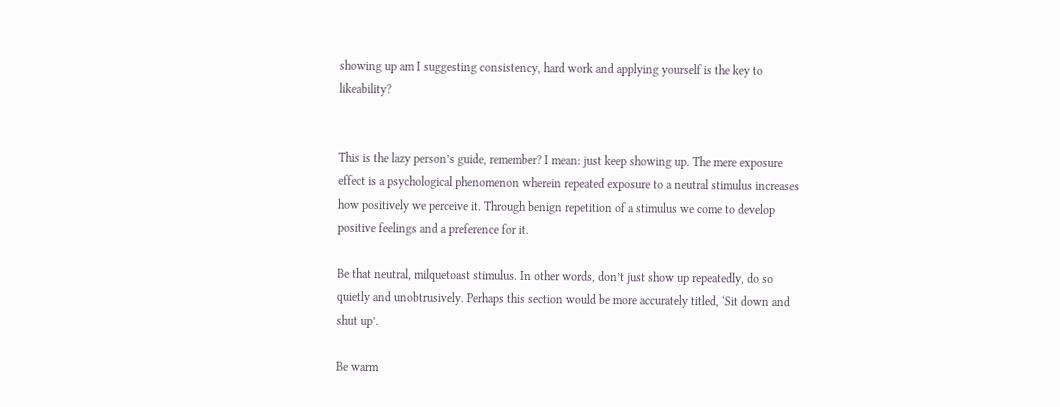showing up am I suggesting consistency, hard work and applying yourself is the key to likeability?


This is the lazy person’s guide, remember? I mean: just keep showing up. The mere exposure effect is a psychological phenomenon wherein repeated exposure to a neutral stimulus increases how positively we perceive it. Through benign repetition of a stimulus we come to develop positive feelings and a preference for it.

Be that neutral, milquetoast stimulus. In other words, don’t just show up repeatedly, do so quietly and unobtrusively. Perhaps this section would be more accurately titled, ‘Sit down and shut up’.

Be warm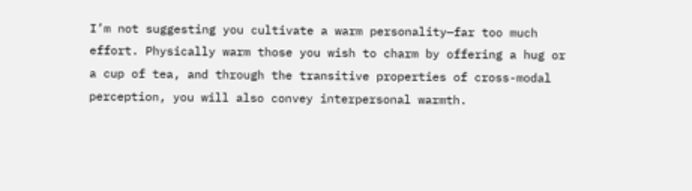I’m not suggesting you cultivate a warm personality—far too much effort. Physically warm those you wish to charm by offering a hug or a cup of tea, and through the transitive properties of cross-modal perception, you will also convey interpersonal warmth.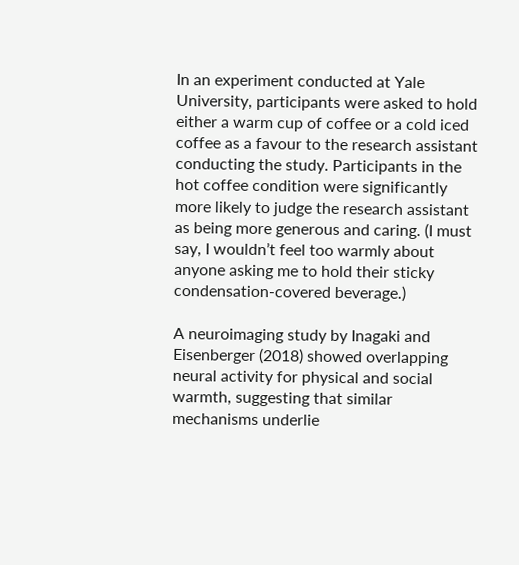In an experiment conducted at Yale University, participants were asked to hold either a warm cup of coffee or a cold iced coffee as a favour to the research assistant conducting the study. Participants in the hot coffee condition were significantly more likely to judge the research assistant as being more generous and caring. (I must say, I wouldn’t feel too warmly about anyone asking me to hold their sticky condensation-covered beverage.)

A neuroimaging study by Inagaki and Eisenberger (2018) showed overlapping neural activity for physical and social warmth, suggesting that similar mechanisms underlie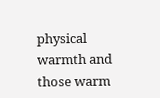physical warmth and those warm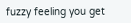fuzzy feeling you get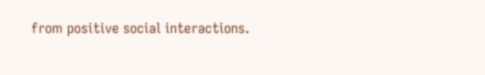from positive social interactions.